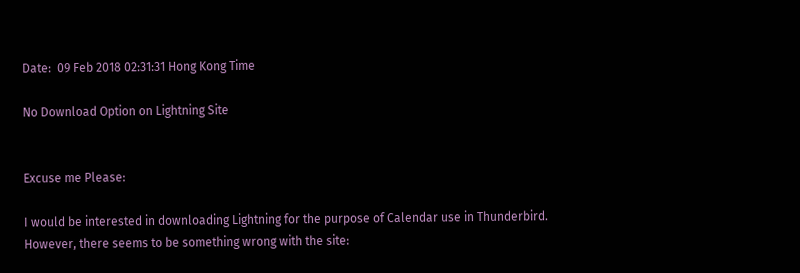Date:  09 Feb 2018 02:31:31 Hong Kong Time

No Download Option on Lightning Site


Excuse me Please:

I would be interested in downloading Lightning for the purpose of Calendar use in Thunderbird.
However, there seems to be something wrong with the site: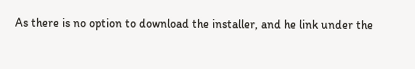As there is no option to download the installer, and he link under the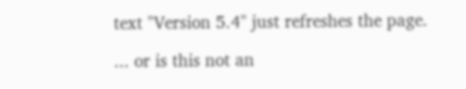text "Version 5.4" just refreshes the page.

... or is this not an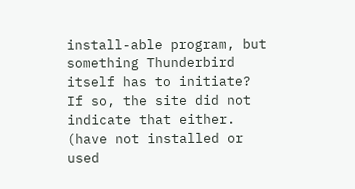install-able program, but something Thunderbird itself has to initiate? If so, the site did not indicate that either. (have not installed or used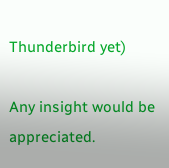Thunderbird yet)

Any insight would be appreciated.